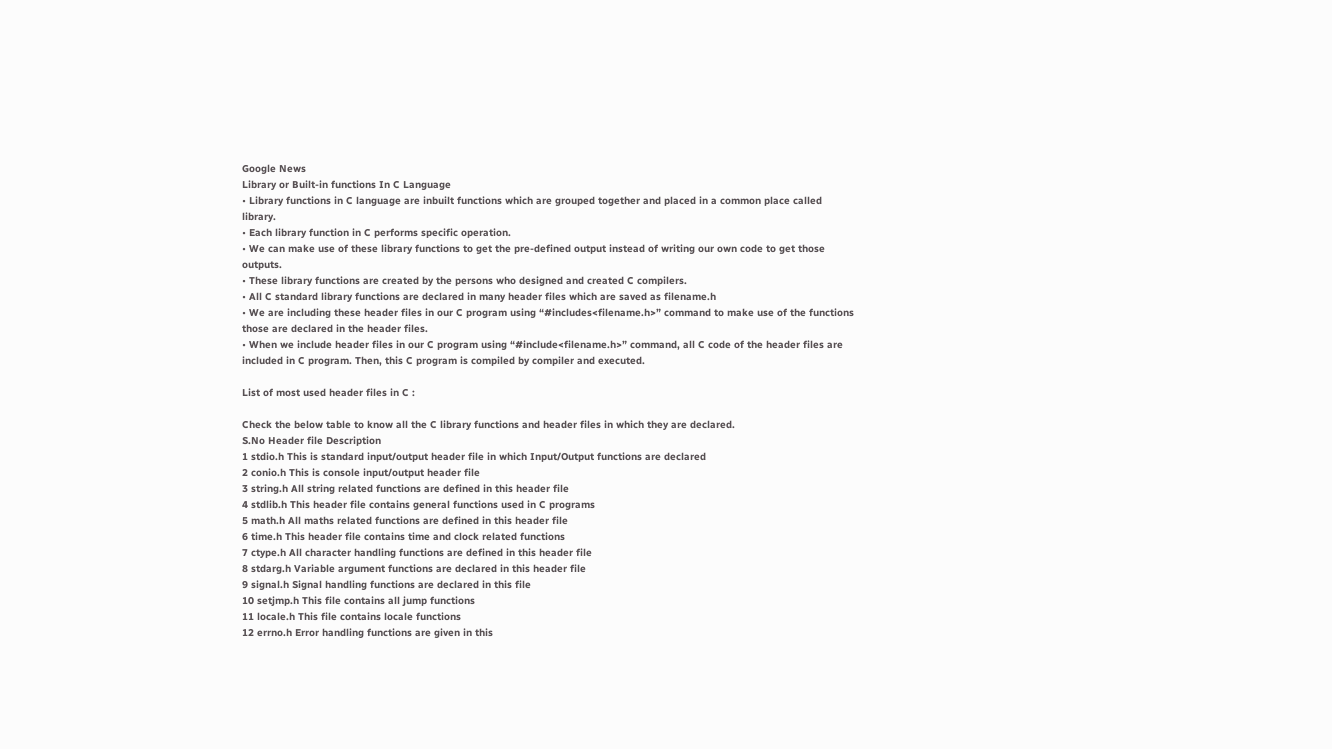Google News
Library or Built-in functions In C Language
• Library functions in C language are inbuilt functions which are grouped together and placed in a common place called library.
• Each library function in C performs specific operation.
• We can make use of these library functions to get the pre-defined output instead of writing our own code to get those outputs.
• These library functions are created by the persons who designed and created C compilers.
• All C standard library functions are declared in many header files which are saved as filename.h
• We are including these header files in our C program using “#includes<filename.h>” command to make use of the functions those are declared in the header files.
• When we include header files in our C program using “#include<filename.h>” command, all C code of the header files are included in C program. Then, this C program is compiled by compiler and executed.

List of most used header files in C :

Check the below table to know all the C library functions and header files in which they are declared.
S.No Header file Description
1 stdio.h This is standard input/output header file in which Input/Output functions are declared
2 conio.h This is console input/output header file
3 string.h All string related functions are defined in this header file
4 stdlib.h This header file contains general functions used in C programs
5 math.h All maths related functions are defined in this header file
6 time.h This header file contains time and clock related functions
7 ctype.h All character handling functions are defined in this header file
8 stdarg.h Variable argument functions are declared in this header file
9 signal.h Signal handling functions are declared in this file
10 setjmp.h This file contains all jump functions
11 locale.h This file contains locale functions
12 errno.h Error handling functions are given in this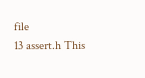file
13 assert.h This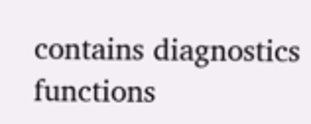contains diagnostics functions